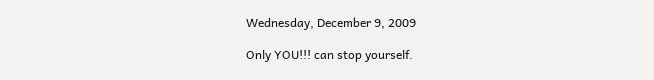Wednesday, December 9, 2009

Only YOU!!! can stop yourself.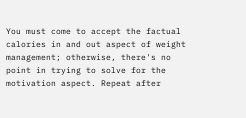You must come to accept the factual calories in and out aspect of weight management; otherwise, there's no point in trying to solve for the motivation aspect. Repeat after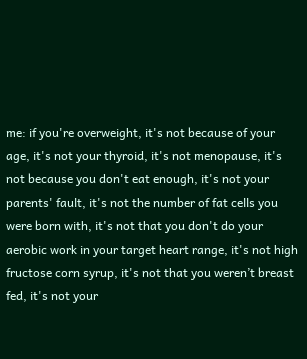me: if you're overweight, it's not because of your age, it's not your thyroid, it's not menopause, it's not because you don't eat enough, it's not your parents' fault, it's not the number of fat cells you were born with, it's not that you don't do your aerobic work in your target heart range, it's not high fructose corn syrup, it's not that you weren’t breast fed, it's not your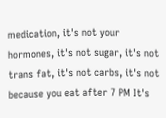medication, it's not your hormones, it's not sugar, it's not trans fat, it's not carbs, it's not because you eat after 7 PM It's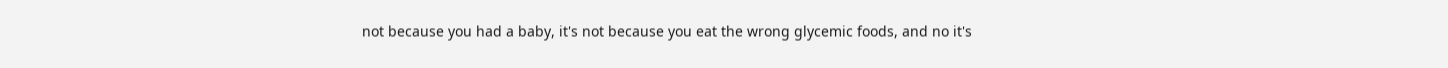not because you had a baby, it's not because you eat the wrong glycemic foods, and no it's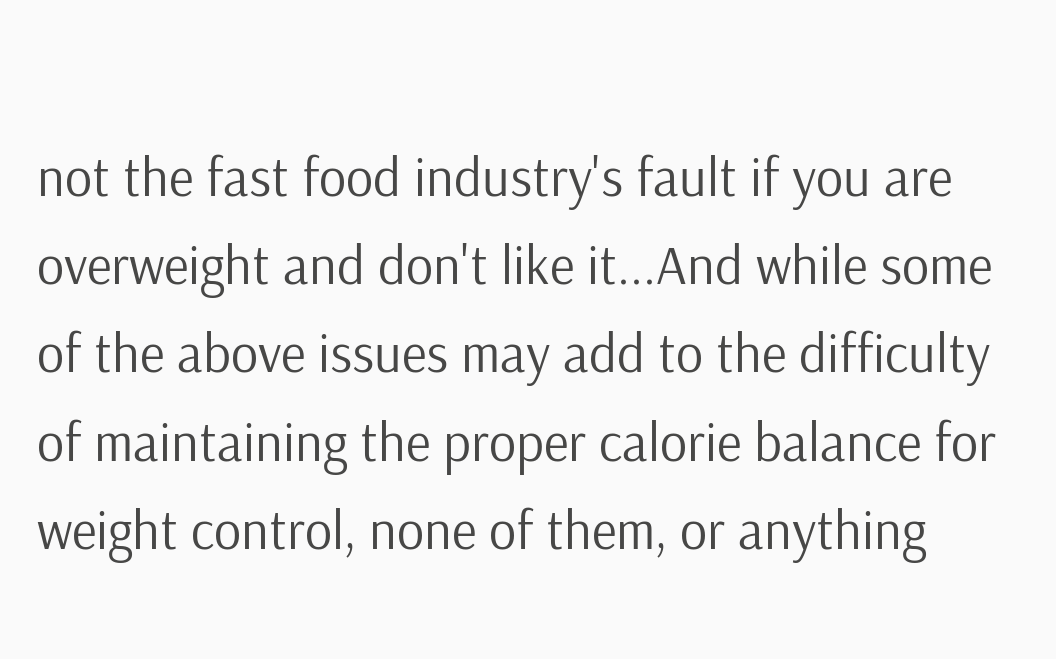not the fast food industry's fault if you are overweight and don't like it...And while some of the above issues may add to the difficulty of maintaining the proper calorie balance for weight control, none of them, or anything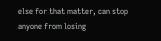else for that matter, can stop anyone from losing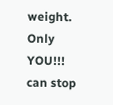weight. Only YOU!!! can stop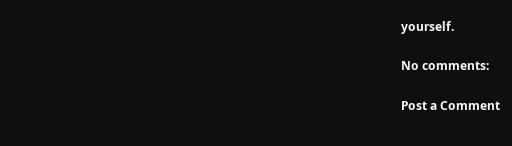yourself.

No comments:

Post a Comment